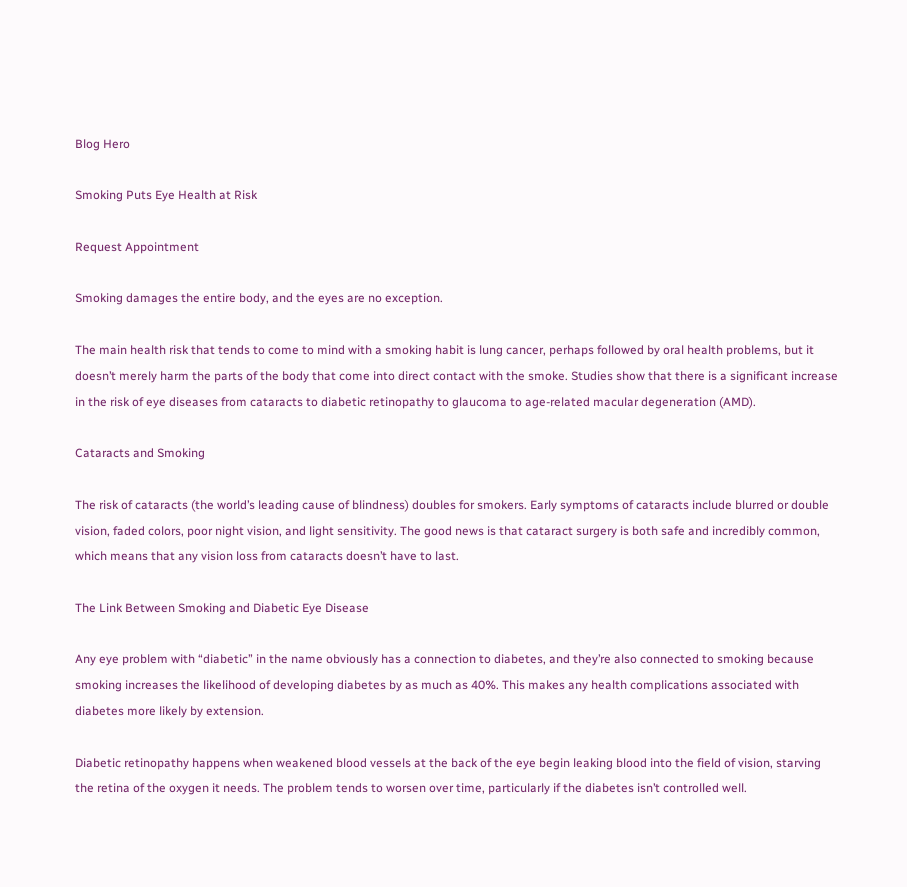Blog Hero

Smoking Puts Eye Health at Risk

Request Appointment

Smoking damages the entire body, and the eyes are no exception.

The main health risk that tends to come to mind with a smoking habit is lung cancer, perhaps followed by oral health problems, but it doesn’t merely harm the parts of the body that come into direct contact with the smoke. Studies show that there is a significant increase in the risk of eye diseases from cataracts to diabetic retinopathy to glaucoma to age-related macular degeneration (AMD).

Cataracts and Smoking

The risk of cataracts (the world’s leading cause of blindness) doubles for smokers. Early symptoms of cataracts include blurred or double vision, faded colors, poor night vision, and light sensitivity. The good news is that cataract surgery is both safe and incredibly common, which means that any vision loss from cataracts doesn’t have to last.

The Link Between Smoking and Diabetic Eye Disease

Any eye problem with “diabetic” in the name obviously has a connection to diabetes, and they’re also connected to smoking because smoking increases the likelihood of developing diabetes by as much as 40%. This makes any health complications associated with diabetes more likely by extension.

Diabetic retinopathy happens when weakened blood vessels at the back of the eye begin leaking blood into the field of vision, starving the retina of the oxygen it needs. The problem tends to worsen over time, particularly if the diabetes isn’t controlled well.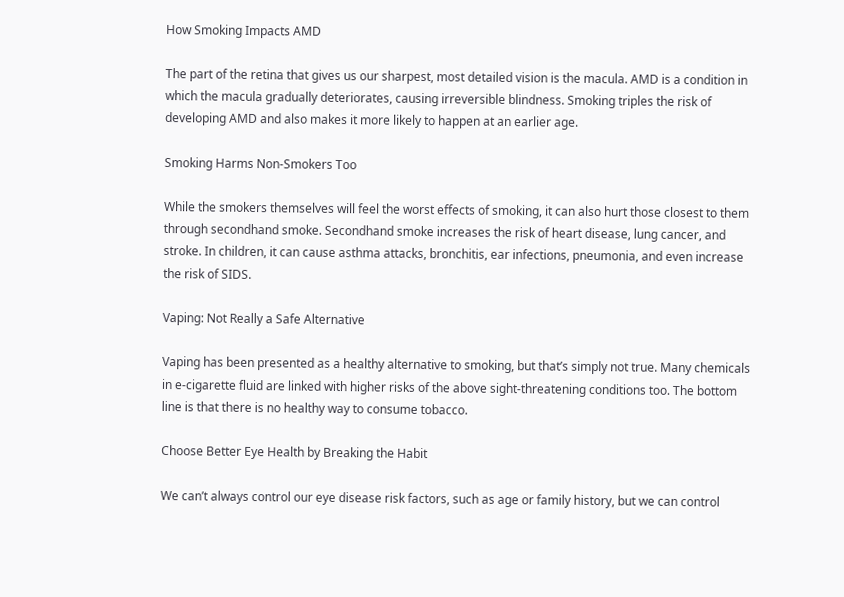How Smoking Impacts AMD

The part of the retina that gives us our sharpest, most detailed vision is the macula. AMD is a condition in which the macula gradually deteriorates, causing irreversible blindness. Smoking triples the risk of developing AMD and also makes it more likely to happen at an earlier age.

Smoking Harms Non-Smokers Too

While the smokers themselves will feel the worst effects of smoking, it can also hurt those closest to them through secondhand smoke. Secondhand smoke increases the risk of heart disease, lung cancer, and stroke. In children, it can cause asthma attacks, bronchitis, ear infections, pneumonia, and even increase the risk of SIDS.

Vaping: Not Really a Safe Alternative

Vaping has been presented as a healthy alternative to smoking, but that’s simply not true. Many chemicals in e-cigarette fluid are linked with higher risks of the above sight-threatening conditions too. The bottom line is that there is no healthy way to consume tobacco.

Choose Better Eye Health by Breaking the Habit

We can’t always control our eye disease risk factors, such as age or family history, but we can control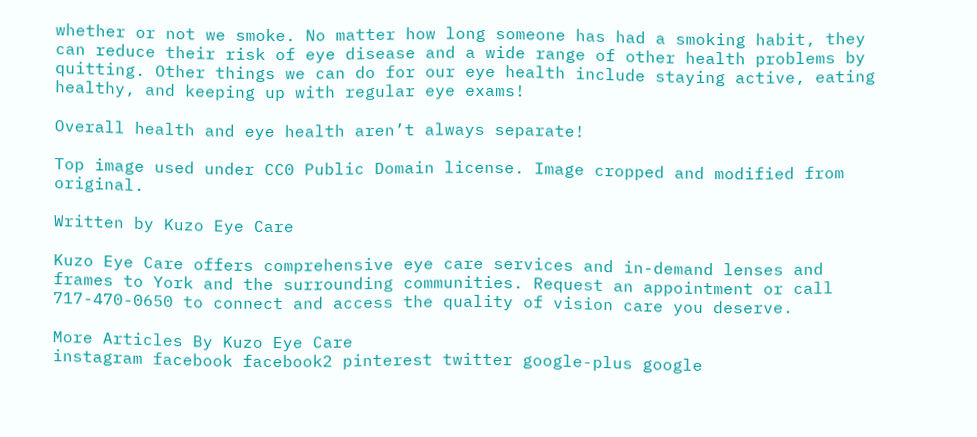whether or not we smoke. No matter how long someone has had a smoking habit, they can reduce their risk of eye disease and a wide range of other health problems by quitting. Other things we can do for our eye health include staying active, eating healthy, and keeping up with regular eye exams!

Overall health and eye health aren’t always separate!

Top image used under CC0 Public Domain license. Image cropped and modified from original.

Written by Kuzo Eye Care

Kuzo Eye Care offers comprehensive eye care services and in-demand lenses and frames to York and the surrounding communities. Request an appointment or call 717-470-0650 to connect and access the quality of vision care you deserve.

More Articles By Kuzo Eye Care
instagram facebook facebook2 pinterest twitter google-plus google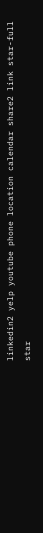linkedin2 yelp youtube phone location calendar share2 link star-full star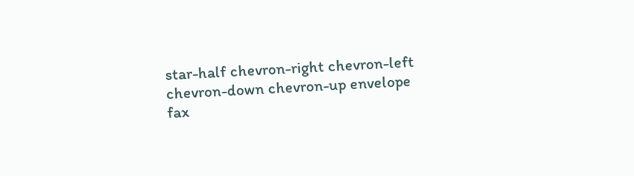star-half chevron-right chevron-left chevron-down chevron-up envelope fax